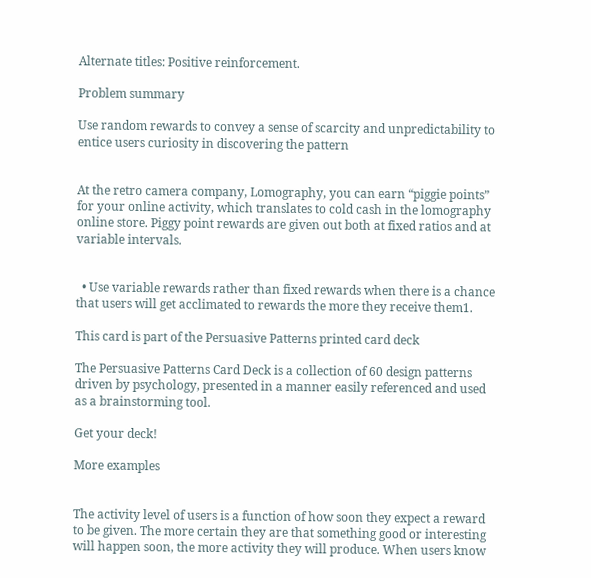Alternate titles: Positive reinforcement.

Problem summary

Use random rewards to convey a sense of scarcity and unpredictability to entice users curiosity in discovering the pattern


At the retro camera company, Lomography, you can earn “piggie points” for your online activity, which translates to cold cash in the lomography online store. Piggy point rewards are given out both at fixed ratios and at variable intervals.


  • Use variable rewards rather than fixed rewards when there is a chance that users will get acclimated to rewards the more they receive them1.

This card is part of the Persuasive Patterns printed card deck

The Persuasive Patterns Card Deck is a collection of 60 design patterns driven by psychology, presented in a manner easily referenced and used as a brainstorming tool.

Get your deck!

More examples


The activity level of users is a function of how soon they expect a reward to be given. The more certain they are that something good or interesting will happen soon, the more activity they will produce. When users know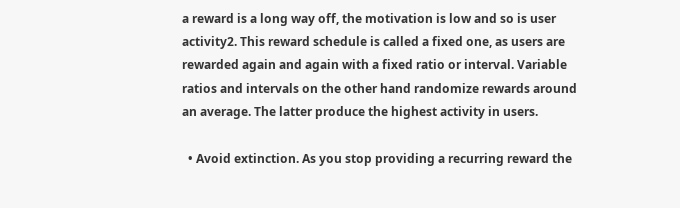a reward is a long way off, the motivation is low and so is user activity2. This reward schedule is called a fixed one, as users are rewarded again and again with a fixed ratio or interval. Variable ratios and intervals on the other hand randomize rewards around an average. The latter produce the highest activity in users.

  • Avoid extinction. As you stop providing a recurring reward the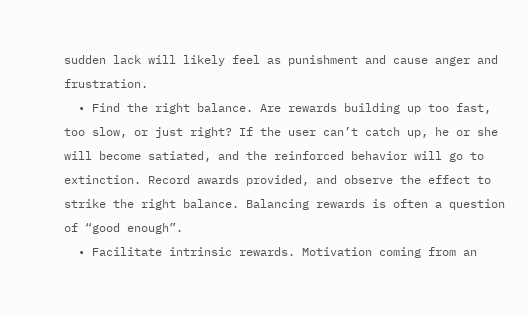sudden lack will likely feel as punishment and cause anger and frustration.
  • Find the right balance. Are rewards building up too fast, too slow, or just right? If the user can’t catch up, he or she will become satiated, and the reinforced behavior will go to extinction. Record awards provided, and observe the effect to strike the right balance. Balancing rewards is often a question of “good enough”.
  • Facilitate intrinsic rewards. Motivation coming from an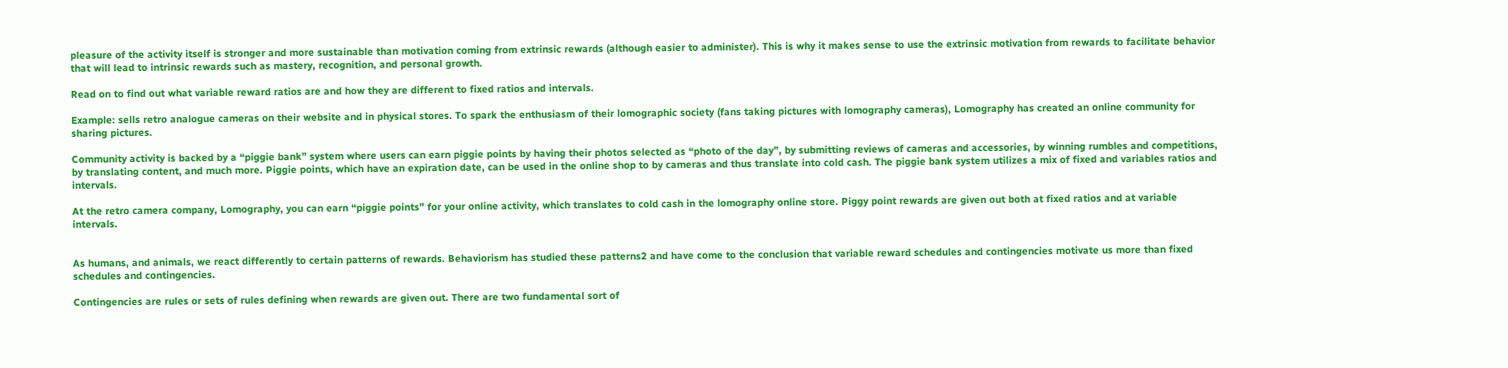pleasure of the activity itself is stronger and more sustainable than motivation coming from extrinsic rewards (although easier to administer). This is why it makes sense to use the extrinsic motivation from rewards to facilitate behavior that will lead to intrinsic rewards such as mastery, recognition, and personal growth.

Read on to find out what variable reward ratios are and how they are different to fixed ratios and intervals.

Example: sells retro analogue cameras on their website and in physical stores. To spark the enthusiasm of their lomographic society (fans taking pictures with lomography cameras), Lomography has created an online community for sharing pictures.

Community activity is backed by a “piggie bank” system where users can earn piggie points by having their photos selected as “photo of the day”, by submitting reviews of cameras and accessories, by winning rumbles and competitions, by translating content, and much more. Piggie points, which have an expiration date, can be used in the online shop to by cameras and thus translate into cold cash. The piggie bank system utilizes a mix of fixed and variables ratios and intervals.

At the retro camera company, Lomography, you can earn “piggie points” for your online activity, which translates to cold cash in the lomography online store. Piggy point rewards are given out both at fixed ratios and at variable intervals.


As humans, and animals, we react differently to certain patterns of rewards. Behaviorism has studied these patterns2 and have come to the conclusion that variable reward schedules and contingencies motivate us more than fixed schedules and contingencies.

Contingencies are rules or sets of rules defining when rewards are given out. There are two fundamental sort of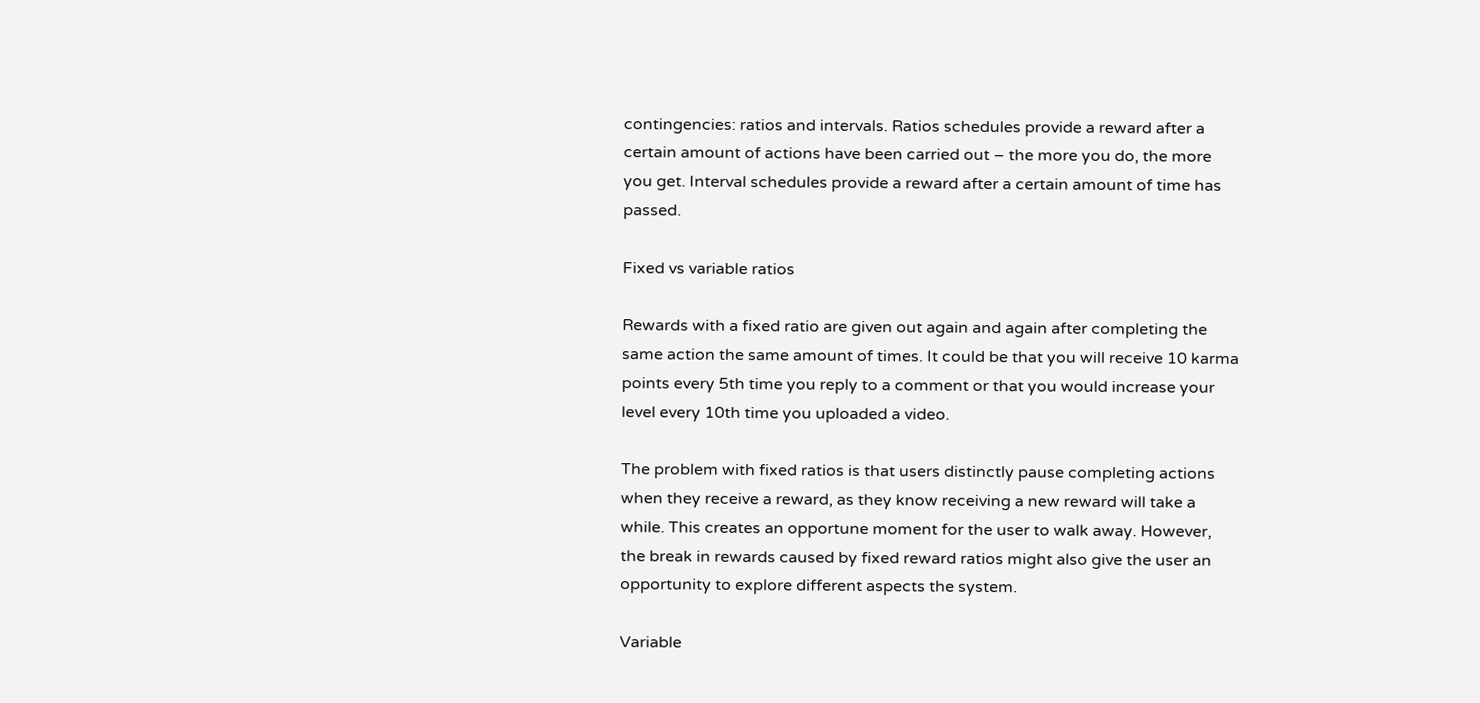contingencies: ratios and intervals. Ratios schedules provide a reward after a certain amount of actions have been carried out – the more you do, the more you get. Interval schedules provide a reward after a certain amount of time has passed.

Fixed vs variable ratios

Rewards with a fixed ratio are given out again and again after completing the same action the same amount of times. It could be that you will receive 10 karma points every 5th time you reply to a comment or that you would increase your level every 10th time you uploaded a video.

The problem with fixed ratios is that users distinctly pause completing actions when they receive a reward, as they know receiving a new reward will take a while. This creates an opportune moment for the user to walk away. However, the break in rewards caused by fixed reward ratios might also give the user an opportunity to explore different aspects the system.

Variable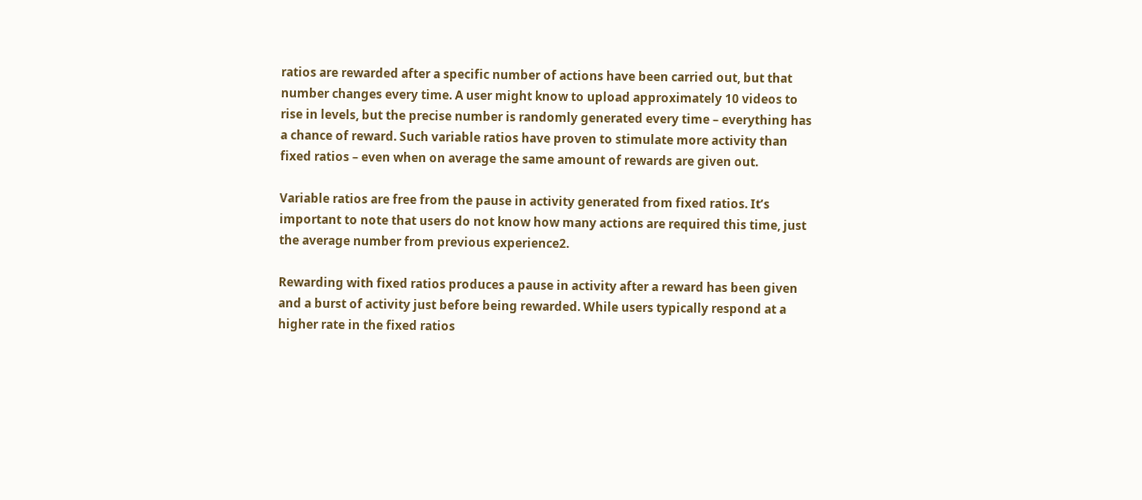ratios are rewarded after a specific number of actions have been carried out, but that number changes every time. A user might know to upload approximately 10 videos to rise in levels, but the precise number is randomly generated every time – everything has a chance of reward. Such variable ratios have proven to stimulate more activity than fixed ratios – even when on average the same amount of rewards are given out.

Variable ratios are free from the pause in activity generated from fixed ratios. It’s important to note that users do not know how many actions are required this time, just the average number from previous experience2.

Rewarding with fixed ratios produces a pause in activity after a reward has been given and a burst of activity just before being rewarded. While users typically respond at a higher rate in the fixed ratios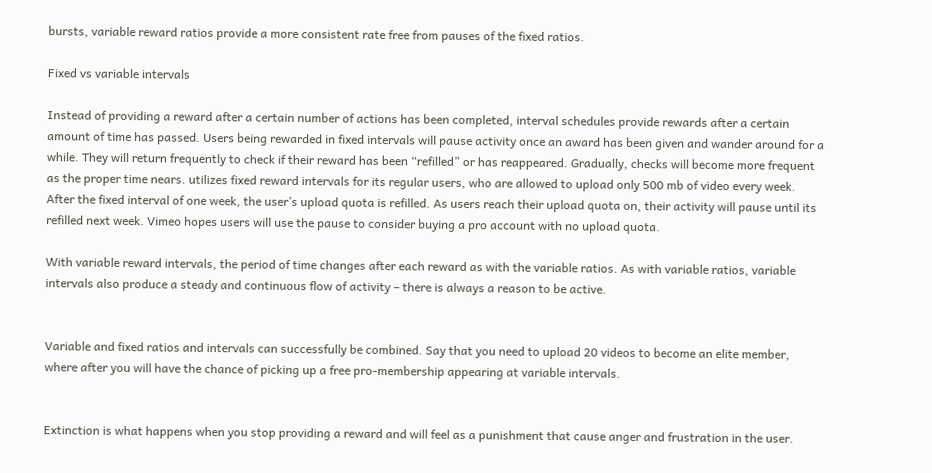bursts, variable reward ratios provide a more consistent rate free from pauses of the fixed ratios.

Fixed vs variable intervals

Instead of providing a reward after a certain number of actions has been completed, interval schedules provide rewards after a certain amount of time has passed. Users being rewarded in fixed intervals will pause activity once an award has been given and wander around for a while. They will return frequently to check if their reward has been “refilled” or has reappeared. Gradually, checks will become more frequent as the proper time nears. utilizes fixed reward intervals for its regular users, who are allowed to upload only 500 mb of video every week. After the fixed interval of one week, the user’s upload quota is refilled. As users reach their upload quota on, their activity will pause until its refilled next week. Vimeo hopes users will use the pause to consider buying a pro account with no upload quota.

With variable reward intervals, the period of time changes after each reward as with the variable ratios. As with variable ratios, variable intervals also produce a steady and continuous flow of activity – there is always a reason to be active.


Variable and fixed ratios and intervals can successfully be combined. Say that you need to upload 20 videos to become an elite member, where after you will have the chance of picking up a free pro-membership appearing at variable intervals.


Extinction is what happens when you stop providing a reward and will feel as a punishment that cause anger and frustration in the user.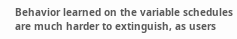Behavior learned on the variable schedules are much harder to extinguish, as users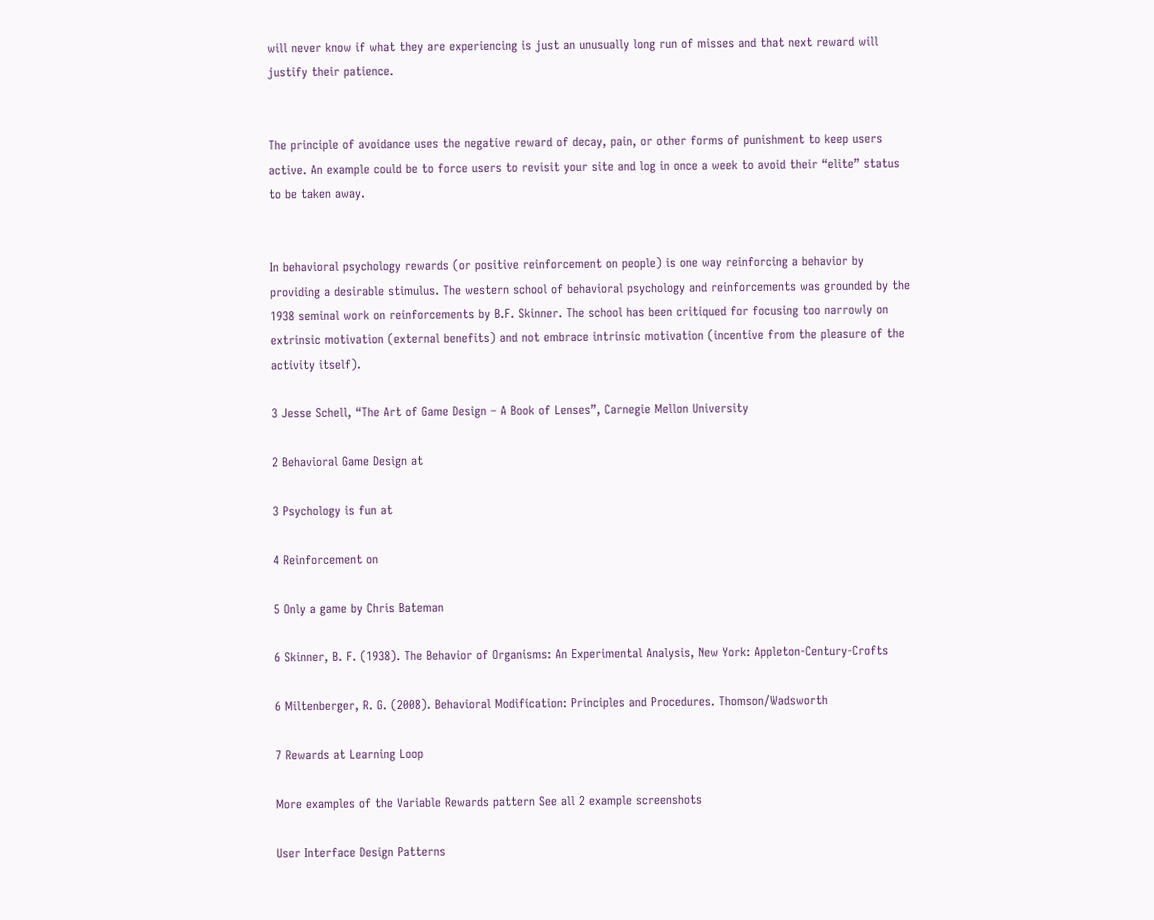will never know if what they are experiencing is just an unusually long run of misses and that next reward will justify their patience.


The principle of avoidance uses the negative reward of decay, pain, or other forms of punishment to keep users active. An example could be to force users to revisit your site and log in once a week to avoid their “elite” status to be taken away.


In behavioral psychology rewards (or positive reinforcement on people) is one way reinforcing a behavior by providing a desirable stimulus. The western school of behavioral psychology and reinforcements was grounded by the 1938 seminal work on reinforcements by B.F. Skinner. The school has been critiqued for focusing too narrowly on extrinsic motivation (external benefits) and not embrace intrinsic motivation (incentive from the pleasure of the activity itself).

3 Jesse Schell, “The Art of Game Design – A Book of Lenses”, Carnegie Mellon University

2 Behavioral Game Design at

3 Psychology is fun at

4 Reinforcement on

5 Only a game by Chris Bateman

6 Skinner, B. F. (1938). The Behavior of Organisms: An Experimental Analysis, New York: Appleton-Century-Crofts

6 Miltenberger, R. G. (2008). Behavioral Modification: Principles and Procedures. Thomson/Wadsworth

7 Rewards at Learning Loop

More examples of the Variable Rewards pattern See all 2 example screenshots

User Interface Design Patterns